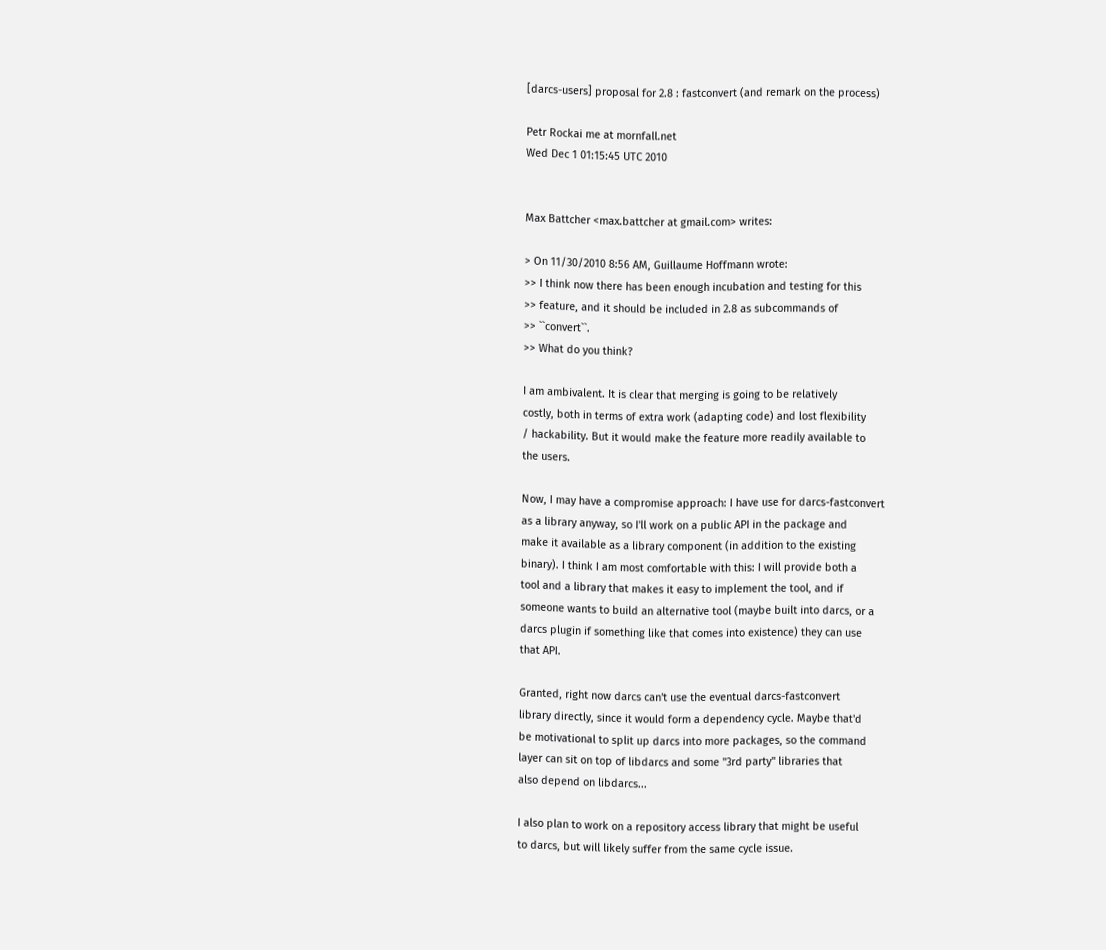[darcs-users] proposal for 2.8 : fastconvert (and remark on the process)

Petr Rockai me at mornfall.net
Wed Dec 1 01:15:45 UTC 2010


Max Battcher <max.battcher at gmail.com> writes:

> On 11/30/2010 8:56 AM, Guillaume Hoffmann wrote:
>> I think now there has been enough incubation and testing for this
>> feature, and it should be included in 2.8 as subcommands of
>> ``convert``.
>> What do you think?

I am ambivalent. It is clear that merging is going to be relatively
costly, both in terms of extra work (adapting code) and lost flexibility
/ hackability. But it would make the feature more readily available to
the users.

Now, I may have a compromise approach: I have use for darcs-fastconvert
as a library anyway, so I'll work on a public API in the package and
make it available as a library component (in addition to the existing
binary). I think I am most comfortable with this: I will provide both a
tool and a library that makes it easy to implement the tool, and if
someone wants to build an alternative tool (maybe built into darcs, or a
darcs plugin if something like that comes into existence) they can use
that API.

Granted, right now darcs can't use the eventual darcs-fastconvert
library directly, since it would form a dependency cycle. Maybe that'd
be motivational to split up darcs into more packages, so the command
layer can sit on top of libdarcs and some "3rd party" libraries that
also depend on libdarcs...

I also plan to work on a repository access library that might be useful
to darcs, but will likely suffer from the same cycle issue.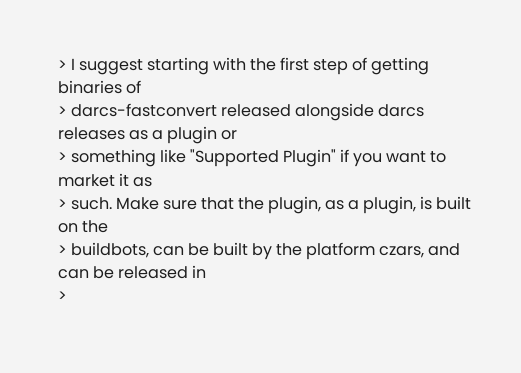> I suggest starting with the first step of getting binaries of
> darcs-fastconvert released alongside darcs releases as a plugin or
> something like "Supported Plugin" if you want to market it as
> such. Make sure that the plugin, as a plugin, is built on the
> buildbots, can be built by the platform czars, and can be released in
>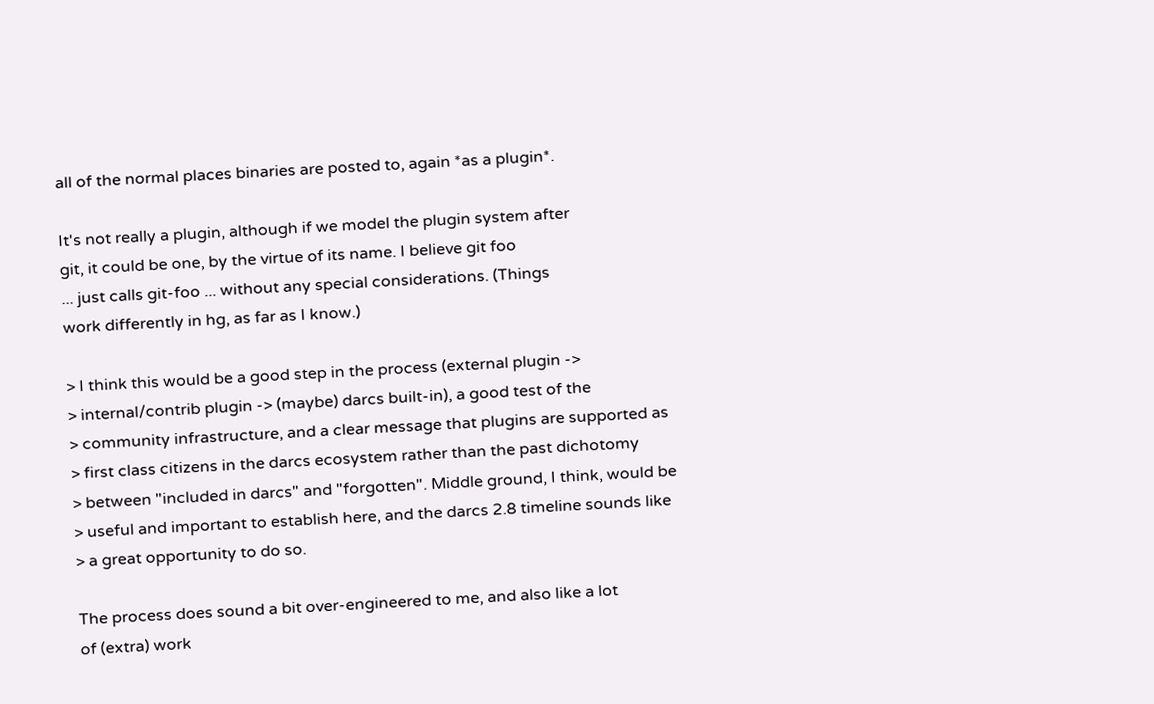all of the normal places binaries are posted to, again *as a plugin*.

It's not really a plugin, although if we model the plugin system after
git, it could be one, by the virtue of its name. I believe git foo
... just calls git-foo ... without any special considerations. (Things
work differently in hg, as far as I know.)

> I think this would be a good step in the process (external plugin ->
> internal/contrib plugin -> (maybe) darcs built-in), a good test of the
> community infrastructure, and a clear message that plugins are supported as
> first class citizens in the darcs ecosystem rather than the past dichotomy
> between "included in darcs" and "forgotten". Middle ground, I think, would be
> useful and important to establish here, and the darcs 2.8 timeline sounds like
> a great opportunity to do so.

The process does sound a bit over-engineered to me, and also like a lot
of (extra) work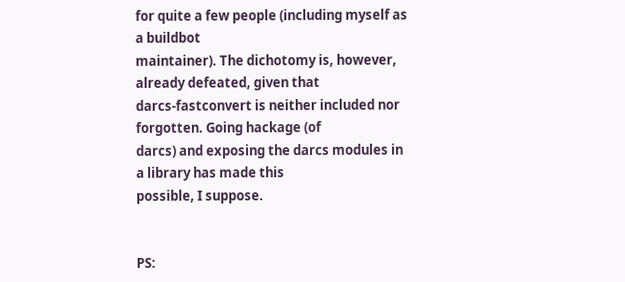for quite a few people (including myself as a buildbot
maintainer). The dichotomy is, however, already defeated, given that
darcs-fastconvert is neither included nor forgotten. Going hackage (of
darcs) and exposing the darcs modules in a library has made this
possible, I suppose.


PS: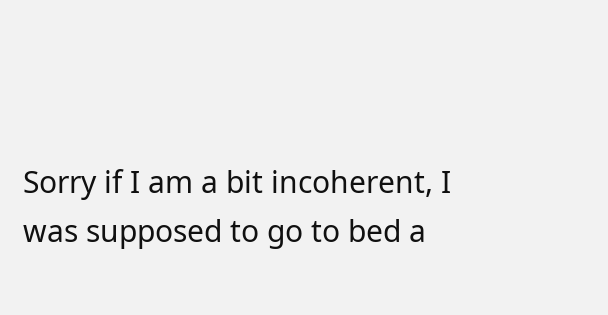Sorry if I am a bit incoherent, I was supposed to go to bed a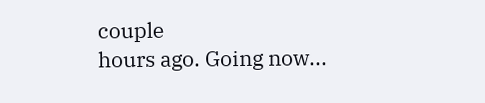couple
hours ago. Going now...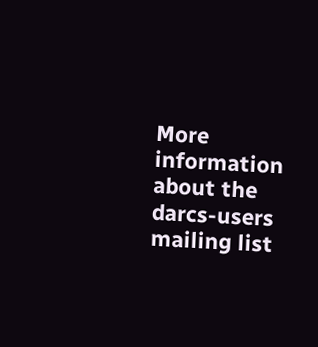More information about the darcs-users mailing list